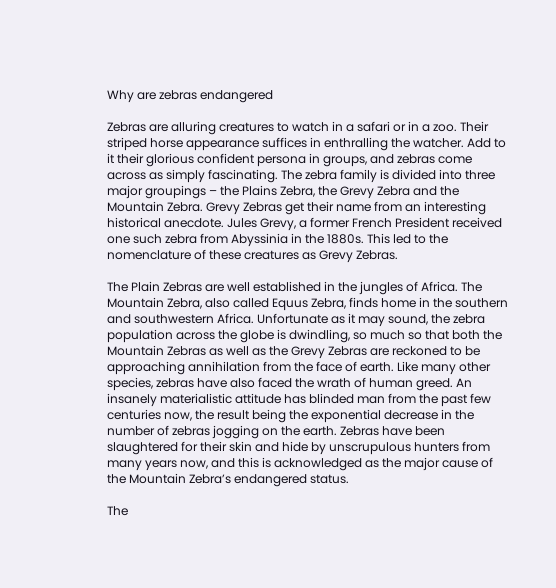Why are zebras endangered

Zebras are alluring creatures to watch in a safari or in a zoo. Their striped horse appearance suffices in enthralling the watcher. Add to it their glorious confident persona in groups, and zebras come across as simply fascinating. The zebra family is divided into three major groupings – the Plains Zebra, the Grevy Zebra and the Mountain Zebra. Grevy Zebras get their name from an interesting historical anecdote. Jules Grevy, a former French President received one such zebra from Abyssinia in the 1880s. This led to the nomenclature of these creatures as Grevy Zebras.

The Plain Zebras are well established in the jungles of Africa. The Mountain Zebra, also called Equus Zebra, finds home in the southern and southwestern Africa. Unfortunate as it may sound, the zebra population across the globe is dwindling, so much so that both the Mountain Zebras as well as the Grevy Zebras are reckoned to be approaching annihilation from the face of earth. Like many other species, zebras have also faced the wrath of human greed. An insanely materialistic attitude has blinded man from the past few centuries now, the result being the exponential decrease in the number of zebras jogging on the earth. Zebras have been slaughtered for their skin and hide by unscrupulous hunters from many years now, and this is acknowledged as the major cause of the Mountain Zebra’s endangered status.

The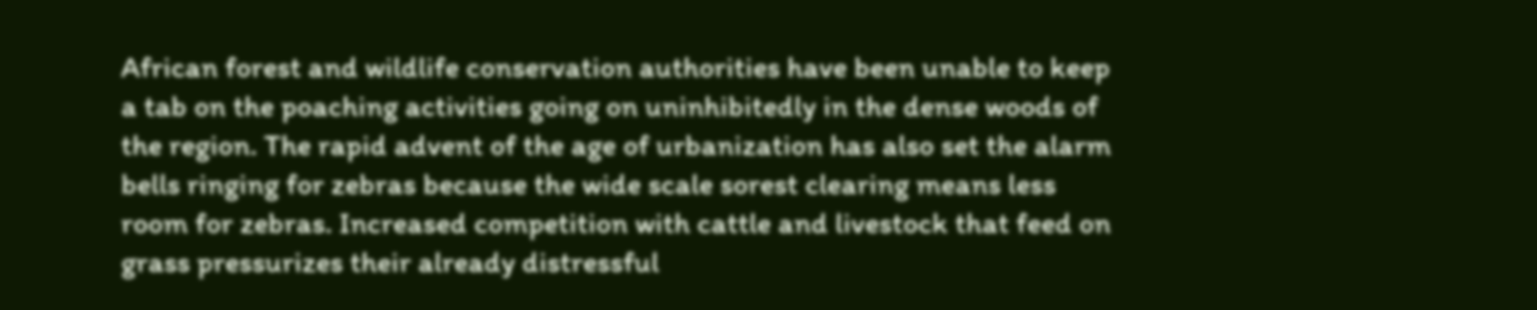African forest and wildlife conservation authorities have been unable to keep a tab on the poaching activities going on uninhibitedly in the dense woods of the region. The rapid advent of the age of urbanization has also set the alarm bells ringing for zebras because the wide scale sorest clearing means less room for zebras. Increased competition with cattle and livestock that feed on grass pressurizes their already distressful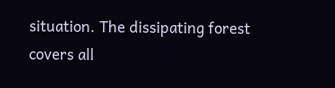situation. The dissipating forest covers all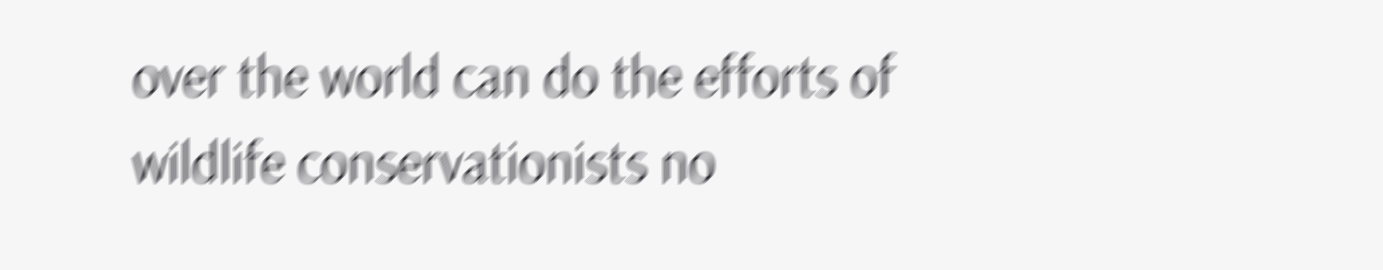over the world can do the efforts of wildlife conservationists no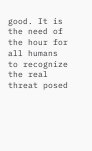good. It is the need of the hour for all humans to recognize the real threat posed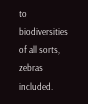to biodiversities of all sorts, zebras included.